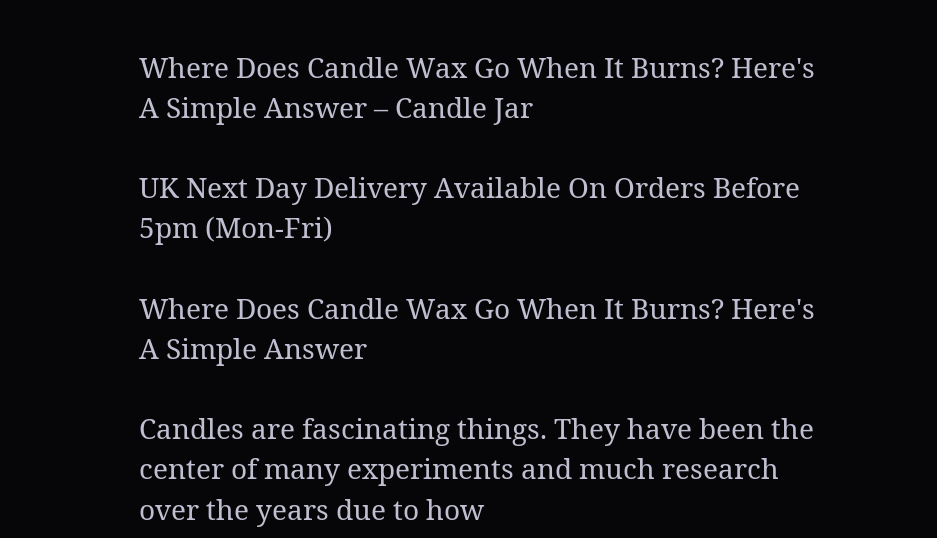Where Does Candle Wax Go When It Burns? Here's A Simple Answer – Candle Jar

UK Next Day Delivery Available On Orders Before 5pm (Mon-Fri)

Where Does Candle Wax Go When It Burns? Here's A Simple Answer

Candles are fascinating things. They have been the center of many experiments and much research over the years due to how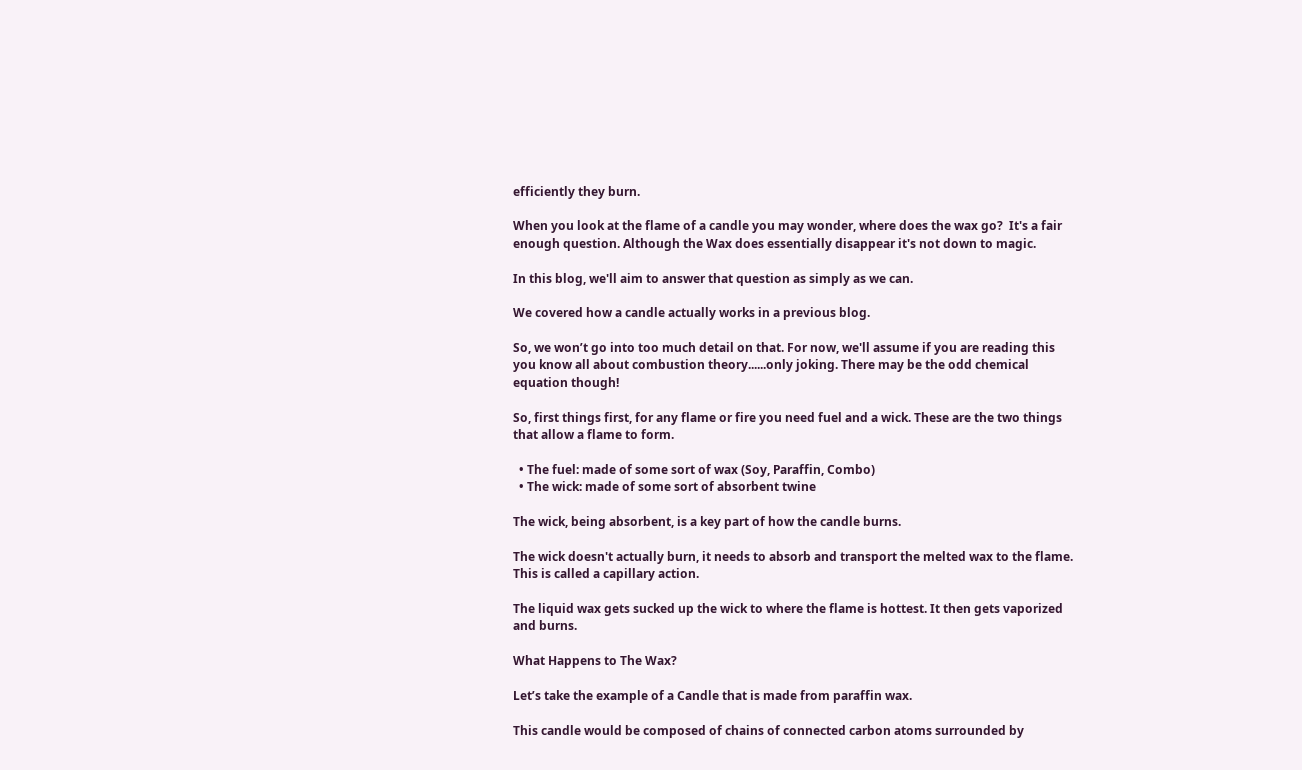efficiently they burn.

When you look at the flame of a candle you may wonder, where does the wax go?  It's a fair enough question. Although the Wax does essentially disappear it's not down to magic.

In this blog, we'll aim to answer that question as simply as we can.

We covered how a candle actually works in a previous blog.

So, we won’t go into too much detail on that. For now, we'll assume if you are reading this you know all about combustion theory......only joking. There may be the odd chemical equation though!

So, first things first, for any flame or fire you need fuel and a wick. These are the two things that allow a flame to form.

  • The fuel: made of some sort of wax (Soy, Paraffin, Combo)
  • The wick: made of some sort of absorbent twine

The wick, being absorbent, is a key part of how the candle burns.

The wick doesn't actually burn, it needs to absorb and transport the melted wax to the flame. This is called a capillary action.

The liquid wax gets sucked up the wick to where the flame is hottest. It then gets vaporized and burns.

What Happens to The Wax?

Let’s take the example of a Candle that is made from paraffin wax.

This candle would be composed of chains of connected carbon atoms surrounded by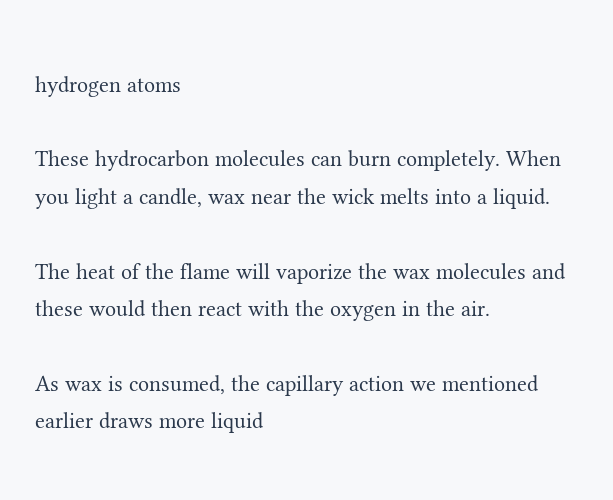hydrogen atoms

These hydrocarbon molecules can burn completely. When you light a candle, wax near the wick melts into a liquid.

The heat of the flame will vaporize the wax molecules and these would then react with the oxygen in the air.

As wax is consumed, the capillary action we mentioned earlier draws more liquid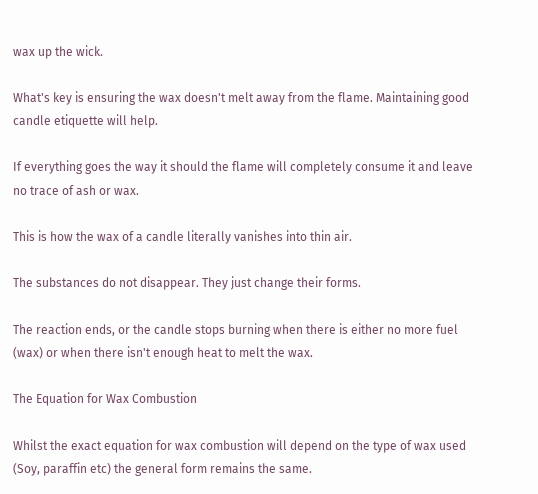wax up the wick.

What's key is ensuring the wax doesn't melt away from the flame. Maintaining good candle etiquette will help.

If everything goes the way it should the flame will completely consume it and leave no trace of ash or wax.

This is how the wax of a candle literally vanishes into thin air.

The substances do not disappear. They just change their forms.

The reaction ends, or the candle stops burning when there is either no more fuel (wax) or when there isn't enough heat to melt the wax.

The Equation for Wax Combustion

Whilst the exact equation for wax combustion will depend on the type of wax used (Soy, paraffin etc) the general form remains the same.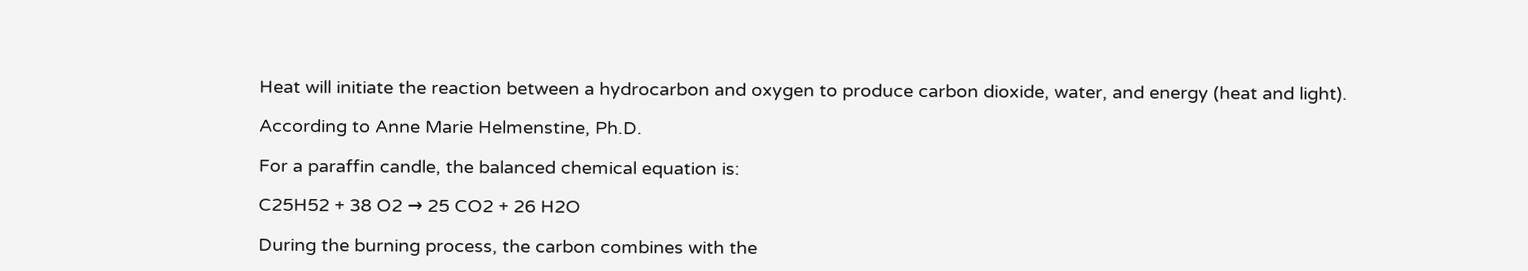Heat will initiate the reaction between a hydrocarbon and oxygen to produce carbon dioxide, water, and energy (heat and light).

According to Anne Marie Helmenstine, Ph.D.

For a paraffin candle, the balanced chemical equation is:

C25H52 + 38 O2 → 25 CO2 + 26 H2O

During the burning process, the carbon combines with the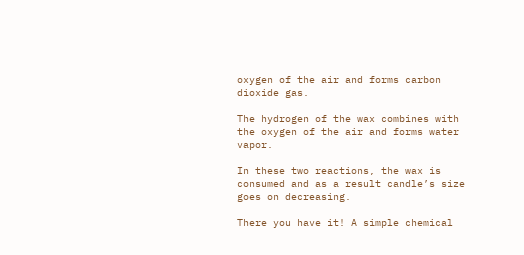oxygen of the air and forms carbon dioxide gas.

The hydrogen of the wax combines with the oxygen of the air and forms water vapor.

In these two reactions, the wax is consumed and as a result candle’s size goes on decreasing.

There you have it! A simple chemical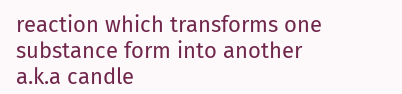reaction which transforms one substance form into another a.k.a candle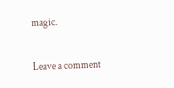magic.

Leave a comment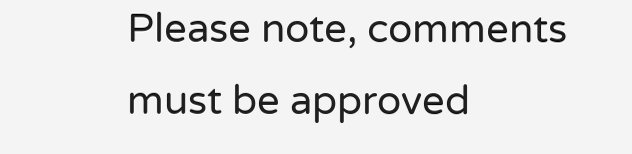Please note, comments must be approved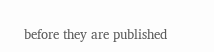before they are published